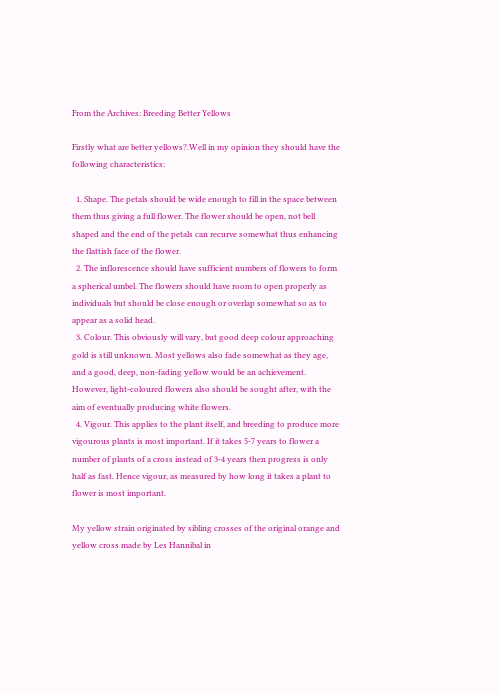From the Archives: Breeding Better Yellows

Firstly what are better yellows?.Well in my opinion they should have the following characteristics:

  1. Shape. The petals should be wide enough to fill in the space between them thus giving a full flower. The flower should be open, not bell shaped and the end of the petals can recurve somewhat thus enhancing the flattish face of the flower.
  2. The inflorescence should have sufficient numbers of flowers to form a spherical umbel. The flowers should have room to open properly as individuals but should be close enough or overlap somewhat so as to appear as a solid head.
  3. Colour. This obviously will vary, but good deep colour approaching gold is still unknown. Most yellows also fade somewhat as they age, and a good, deep, non-fading yellow would be an achievement. However, light-coloured flowers also should be sought after, with the aim of eventually producing white flowers.
  4. Vigour. This applies to the plant itself, and breeding to produce more vigourous plants is most important. If it takes 5-7 years to flower a number of plants of a cross instead of 3-4 years then progress is only half as fast. Hence vigour, as measured by how long it takes a plant to flower is most important.

My yellow strain originated by sibling crosses of the original orange and yellow cross made by Les Hannibal in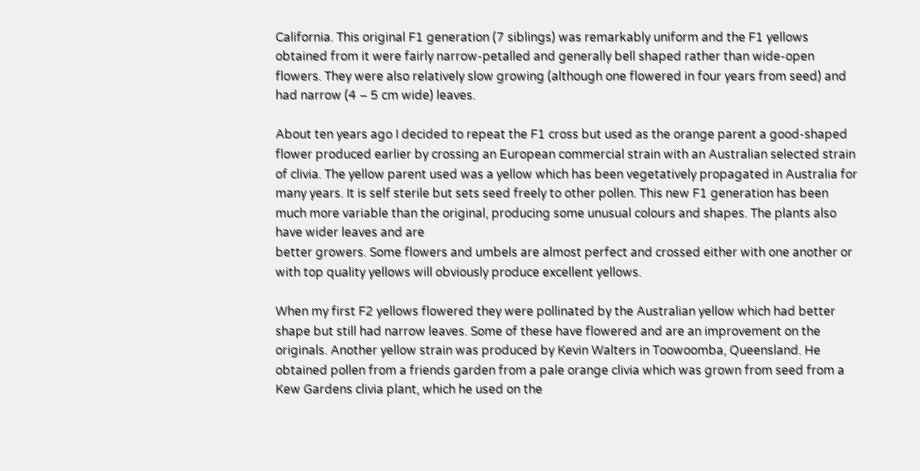California. This original F1 generation (7 siblings) was remarkably uniform and the F1 yellows obtained from it were fairly narrow-petalled and generally bell shaped rather than wide-open flowers. They were also relatively slow growing (although one flowered in four years from seed) and had narrow (4 – 5 cm wide) leaves.

About ten years ago I decided to repeat the F1 cross but used as the orange parent a good-shaped flower produced earlier by crossing an European commercial strain with an Australian selected strain of clivia. The yellow parent used was a yellow which has been vegetatively propagated in Australia for many years. It is self sterile but sets seed freely to other pollen. This new F1 generation has been much more variable than the original, producing some unusual colours and shapes. The plants also have wider leaves and are
better growers. Some flowers and umbels are almost perfect and crossed either with one another or with top quality yellows will obviously produce excellent yellows.

When my first F2 yellows flowered they were pollinated by the Australian yellow which had better shape but still had narrow leaves. Some of these have flowered and are an improvement on the originals. Another yellow strain was produced by Kevin Walters in Toowoomba, Queensland. He obtained pollen from a friends garden from a pale orange clivia which was grown from seed from a Kew Gardens clivia plant, which he used on the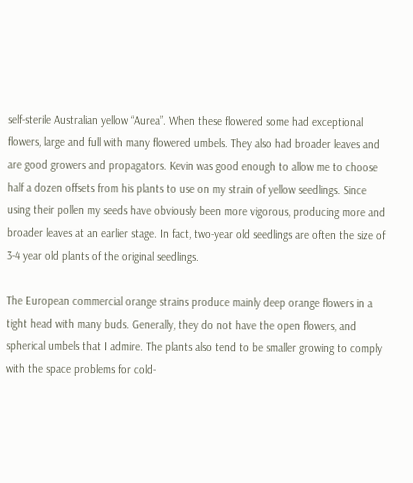self-sterile Australian yellow “Aurea”. When these flowered some had exceptional flowers, large and full with many flowered umbels. They also had broader leaves and are good growers and propagators. Kevin was good enough to allow me to choose half a dozen offsets from his plants to use on my strain of yellow seedlings. Since using their pollen my seeds have obviously been more vigorous, producing more and broader leaves at an earlier stage. In fact, two-year old seedlings are often the size of 3-4 year old plants of the original seedlings.

The European commercial orange strains produce mainly deep orange flowers in a tight head with many buds. Generally, they do not have the open flowers, and spherical umbels that I admire. The plants also tend to be smaller growing to comply with the space problems for cold-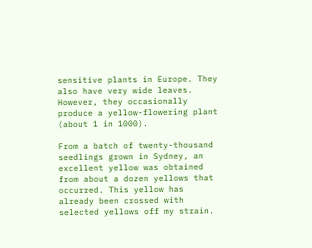sensitive plants in Europe. They also have very wide leaves. However, they occasionally produce a yellow-flowering plant (about 1 in 1000).

From a batch of twenty-thousand seedlings grown in Sydney, an excellent yellow was obtained from about a dozen yellows that occurred. This yellow has already been crossed with selected yellows off my strain.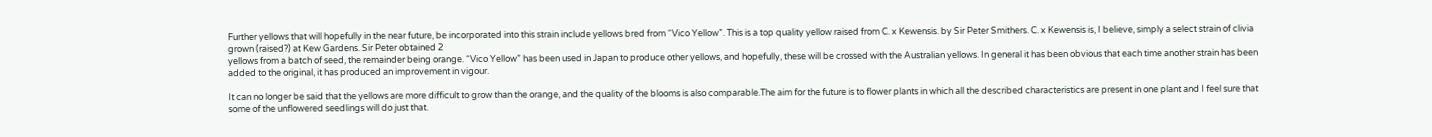Further yellows that will hopefully in the near future, be incorporated into this strain include yellows bred from “Vico Yellow”. This is a top quality yellow raised from C. x Kewensis. by Sir Peter Smithers. C. x Kewensis is, I believe, simply a select strain of clivia grown (raised?) at Kew Gardens. Sir Peter obtained 2
yellows from a batch of seed, the remainder being orange. “Vico Yellow” has been used in Japan to produce other yellows, and hopefully, these will be crossed with the Australian yellows. In general it has been obvious that each time another strain has been added to the original, it has produced an improvement in vigour.

It can no longer be said that the yellows are more difficult to grow than the orange, and the quality of the blooms is also comparable.The aim for the future is to flower plants in which all the described characteristics are present in one plant and I feel sure that some of the unflowered seedlings will do just that.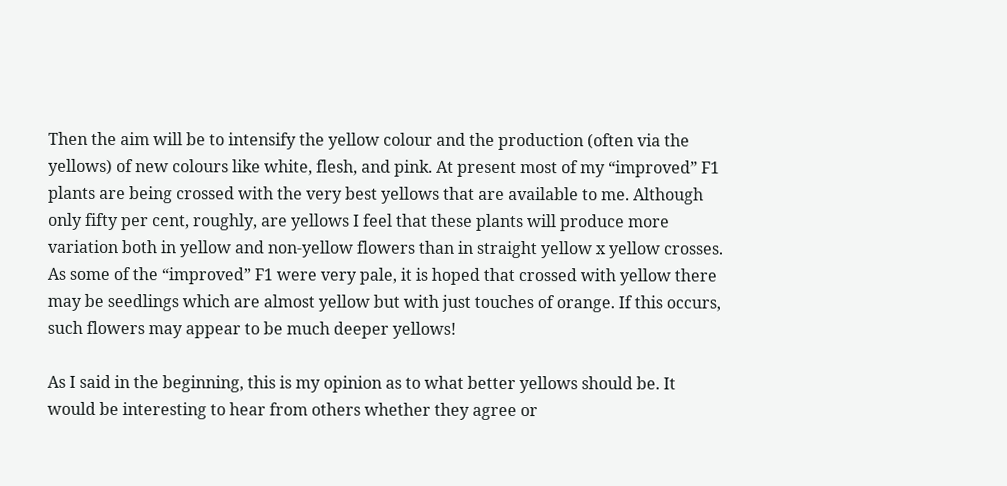Then the aim will be to intensify the yellow colour and the production (often via the yellows) of new colours like white, flesh, and pink. At present most of my “improved” F1 plants are being crossed with the very best yellows that are available to me. Although only fifty per cent, roughly, are yellows I feel that these plants will produce more variation both in yellow and non-yellow flowers than in straight yellow x yellow crosses. As some of the “improved” F1 were very pale, it is hoped that crossed with yellow there may be seedlings which are almost yellow but with just touches of orange. If this occurs, such flowers may appear to be much deeper yellows!

As I said in the beginning, this is my opinion as to what better yellows should be. It would be interesting to hear from others whether they agree or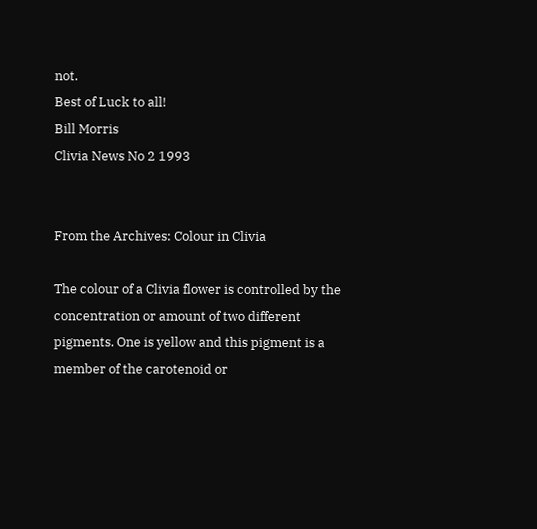not.
Best of Luck to all!
Bill Morris
Clivia News No 2 1993


From the Archives: Colour in Clivia

The colour of a Clivia flower is controlled by the concentration or amount of two different pigments. One is yellow and this pigment is a member of the carotenoid or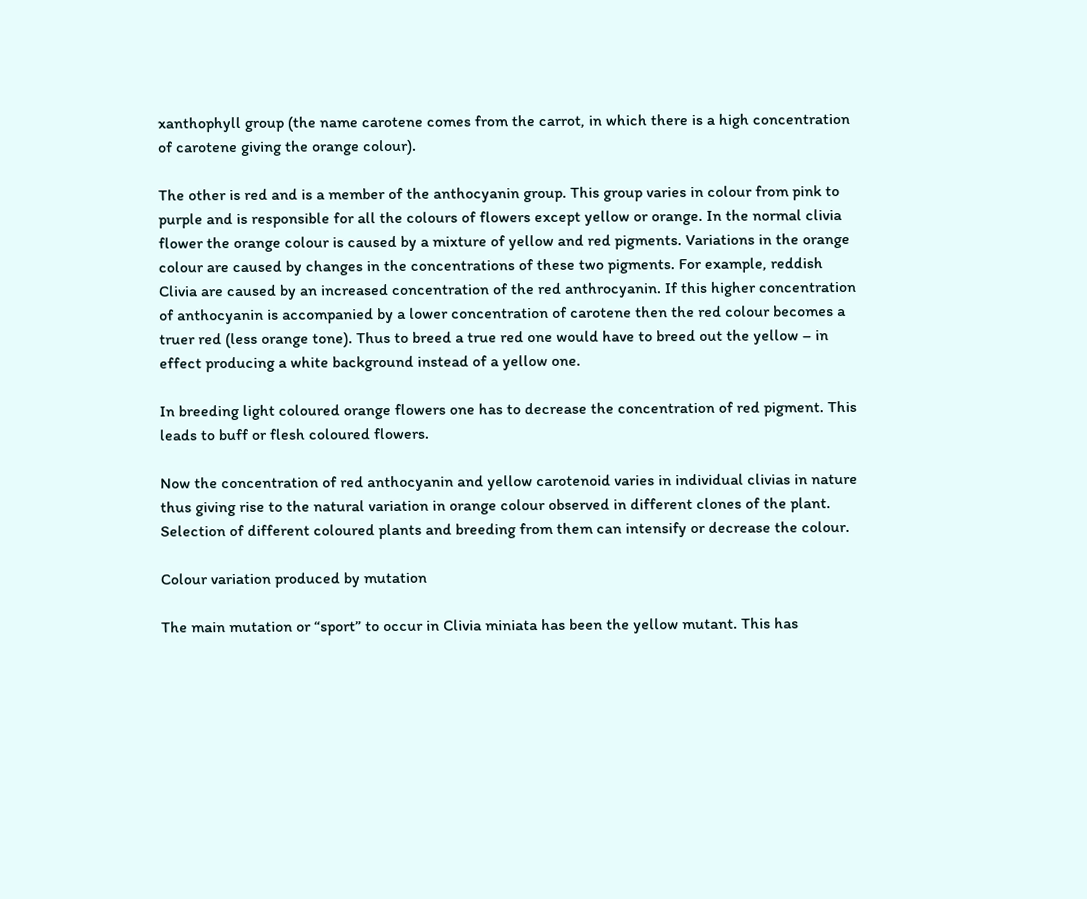xanthophyll group (the name carotene comes from the carrot, in which there is a high concentration of carotene giving the orange colour).

The other is red and is a member of the anthocyanin group. This group varies in colour from pink to purple and is responsible for all the colours of flowers except yellow or orange. In the normal clivia flower the orange colour is caused by a mixture of yellow and red pigments. Variations in the orange colour are caused by changes in the concentrations of these two pigments. For example, reddish Clivia are caused by an increased concentration of the red anthrocyanin. If this higher concentration of anthocyanin is accompanied by a lower concentration of carotene then the red colour becomes a truer red (less orange tone). Thus to breed a true red one would have to breed out the yellow – in effect producing a white background instead of a yellow one.

In breeding light coloured orange flowers one has to decrease the concentration of red pigment. This leads to buff or flesh coloured flowers.

Now the concentration of red anthocyanin and yellow carotenoid varies in individual clivias in nature thus giving rise to the natural variation in orange colour observed in different clones of the plant. Selection of different coloured plants and breeding from them can intensify or decrease the colour.

Colour variation produced by mutation

The main mutation or “sport” to occur in Clivia miniata has been the yellow mutant. This has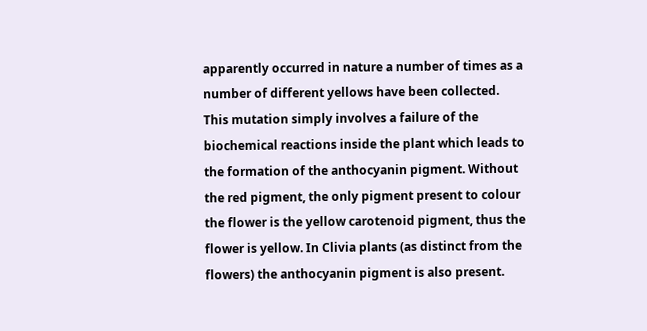apparently occurred in nature a number of times as a number of different yellows have been collected. This mutation simply involves a failure of the biochemical reactions inside the plant which leads to the formation of the anthocyanin pigment. Without the red pigment, the only pigment present to colour the flower is the yellow carotenoid pigment, thus the flower is yellow. In Clivia plants (as distinct from the flowers) the anthocyanin pigment is also present.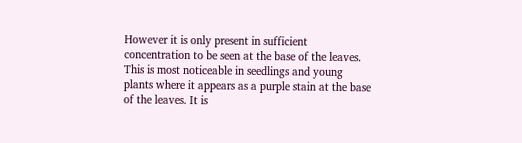However it is only present in sufficient concentration to be seen at the base of the leaves. This is most noticeable in seedlings and young plants where it appears as a purple stain at the base of the leaves. It is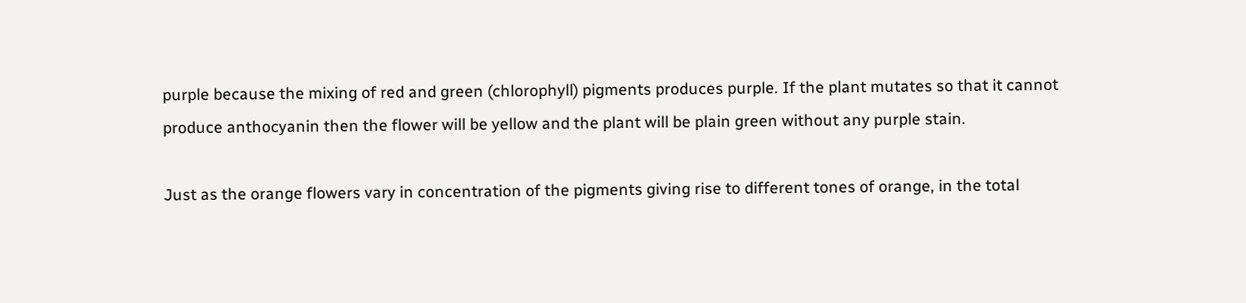purple because the mixing of red and green (chlorophyll) pigments produces purple. If the plant mutates so that it cannot produce anthocyanin then the flower will be yellow and the plant will be plain green without any purple stain.

Just as the orange flowers vary in concentration of the pigments giving rise to different tones of orange, in the total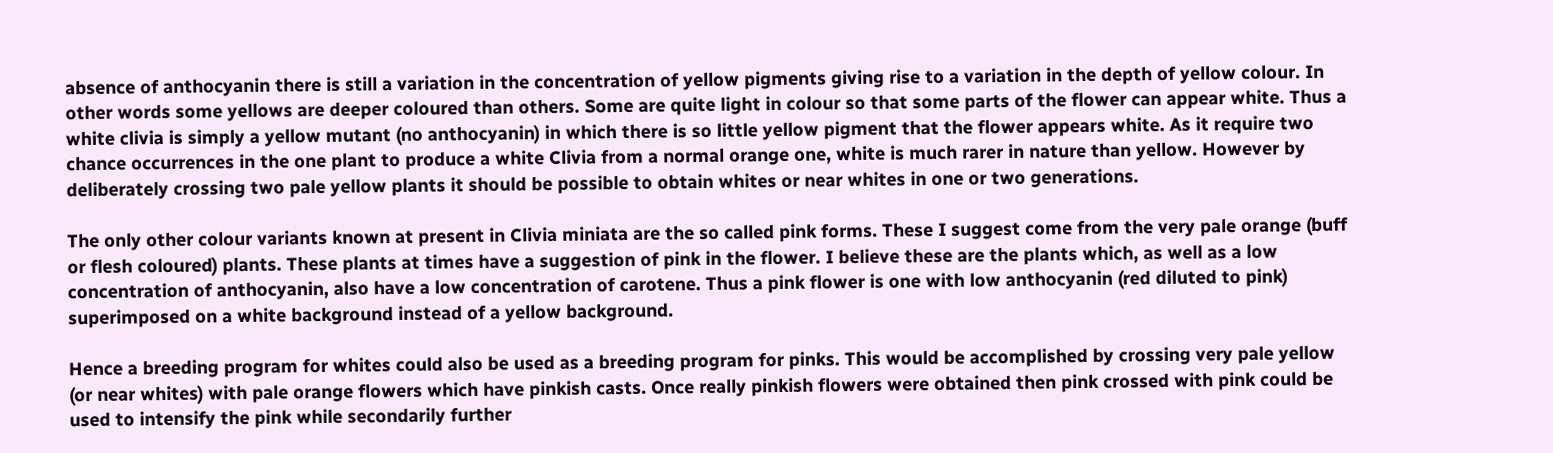absence of anthocyanin there is still a variation in the concentration of yellow pigments giving rise to a variation in the depth of yellow colour. In other words some yellows are deeper coloured than others. Some are quite light in colour so that some parts of the flower can appear white. Thus a white clivia is simply a yellow mutant (no anthocyanin) in which there is so little yellow pigment that the flower appears white. As it require two chance occurrences in the one plant to produce a white Clivia from a normal orange one, white is much rarer in nature than yellow. However by deliberately crossing two pale yellow plants it should be possible to obtain whites or near whites in one or two generations.

The only other colour variants known at present in Clivia miniata are the so called pink forms. These I suggest come from the very pale orange (buff or flesh coloured) plants. These plants at times have a suggestion of pink in the flower. I believe these are the plants which, as well as a low concentration of anthocyanin, also have a low concentration of carotene. Thus a pink flower is one with low anthocyanin (red diluted to pink) superimposed on a white background instead of a yellow background.

Hence a breeding program for whites could also be used as a breeding program for pinks. This would be accomplished by crossing very pale yellow (or near whites) with pale orange flowers which have pinkish casts. Once really pinkish flowers were obtained then pink crossed with pink could be used to intensify the pink while secondarily further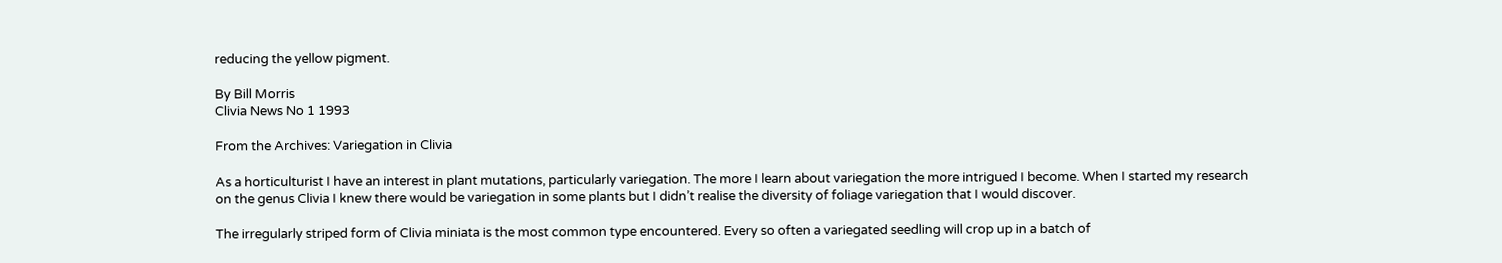reducing the yellow pigment.

By Bill Morris
Clivia News No 1 1993

From the Archives: Variegation in Clivia

As a horticulturist I have an interest in plant mutations, particularly variegation. The more I learn about variegation the more intrigued I become. When I started my research on the genus Clivia I knew there would be variegation in some plants but I didn’t realise the diversity of foliage variegation that I would discover.

The irregularly striped form of Clivia miniata is the most common type encountered. Every so often a variegated seedling will crop up in a batch of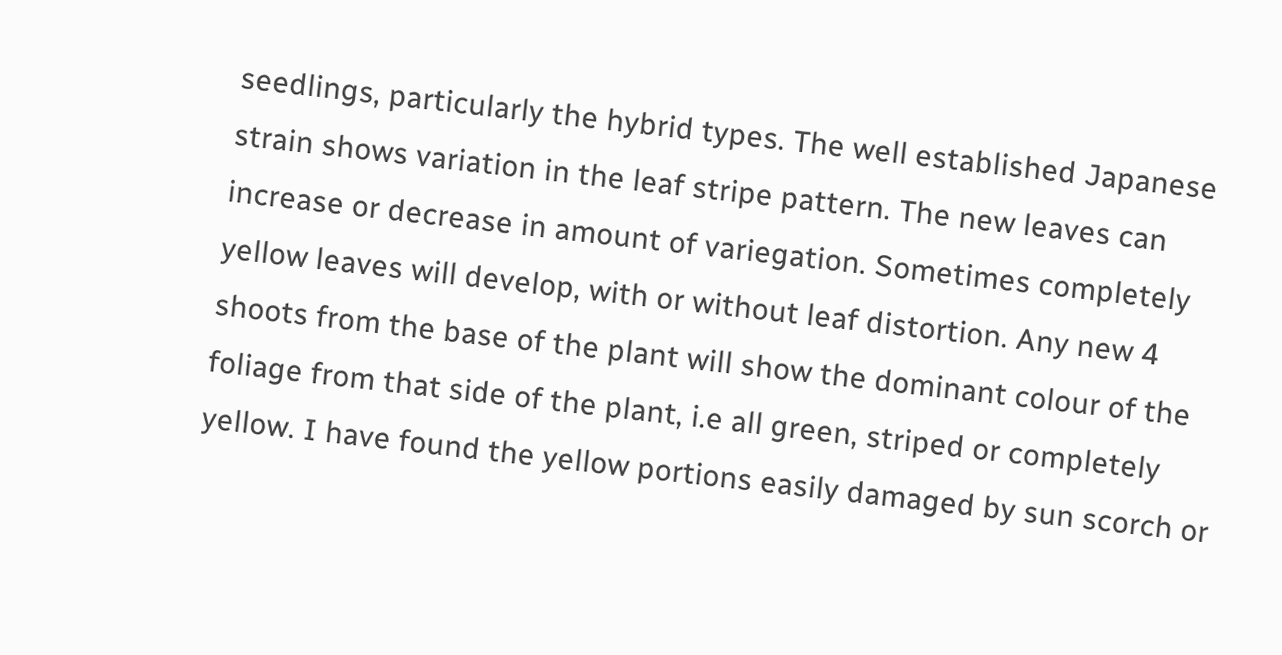seedlings, particularly the hybrid types. The well established Japanese strain shows variation in the leaf stripe pattern. The new leaves can increase or decrease in amount of variegation. Sometimes completely yellow leaves will develop, with or without leaf distortion. Any new 4 shoots from the base of the plant will show the dominant colour of the foliage from that side of the plant, i.e all green, striped or completely yellow. I have found the yellow portions easily damaged by sun scorch or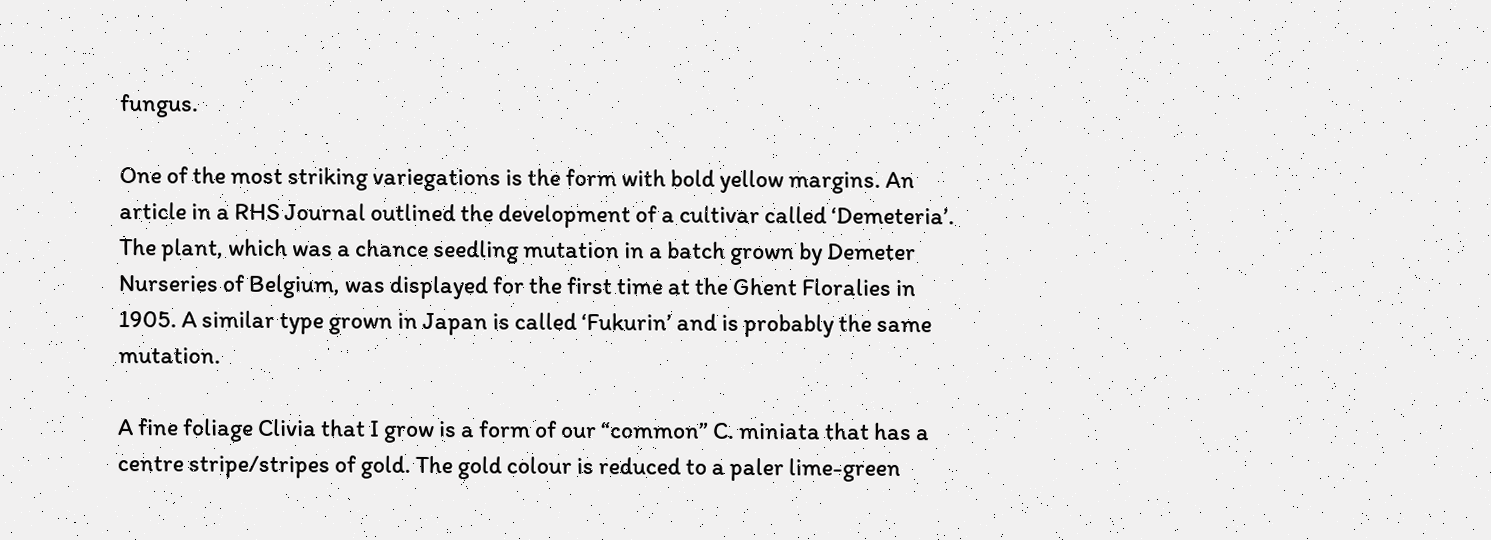fungus.

One of the most striking variegations is the form with bold yellow margins. An article in a RHS Journal outlined the development of a cultivar called ‘Demeteria’. The plant, which was a chance seedling mutation in a batch grown by Demeter Nurseries of Belgium, was displayed for the first time at the Ghent Floralies in 1905. A similar type grown in Japan is called ‘Fukurin’ and is probably the same mutation.

A fine foliage Clivia that I grow is a form of our “common” C. miniata that has a centre stripe/stripes of gold. The gold colour is reduced to a paler lime-green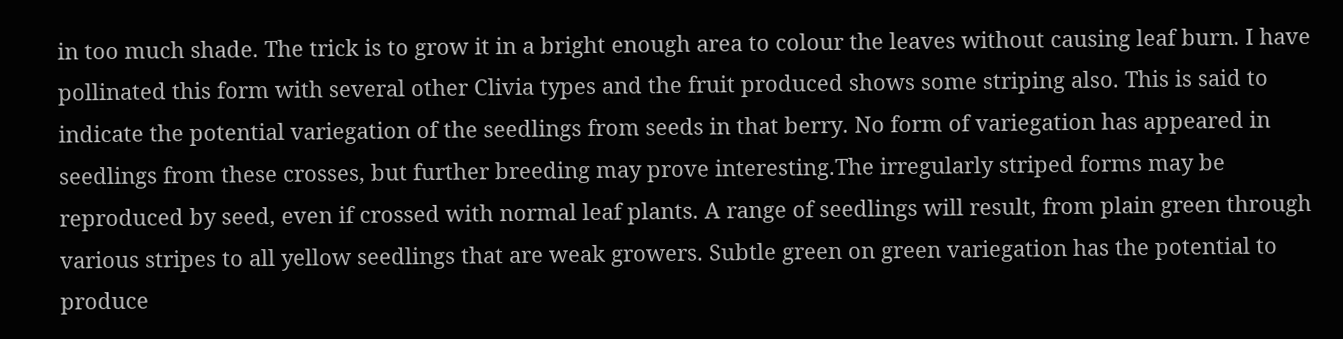in too much shade. The trick is to grow it in a bright enough area to colour the leaves without causing leaf burn. I have pollinated this form with several other Clivia types and the fruit produced shows some striping also. This is said to indicate the potential variegation of the seedlings from seeds in that berry. No form of variegation has appeared in seedlings from these crosses, but further breeding may prove interesting.The irregularly striped forms may be reproduced by seed, even if crossed with normal leaf plants. A range of seedlings will result, from plain green through various stripes to all yellow seedlings that are weak growers. Subtle green on green variegation has the potential to produce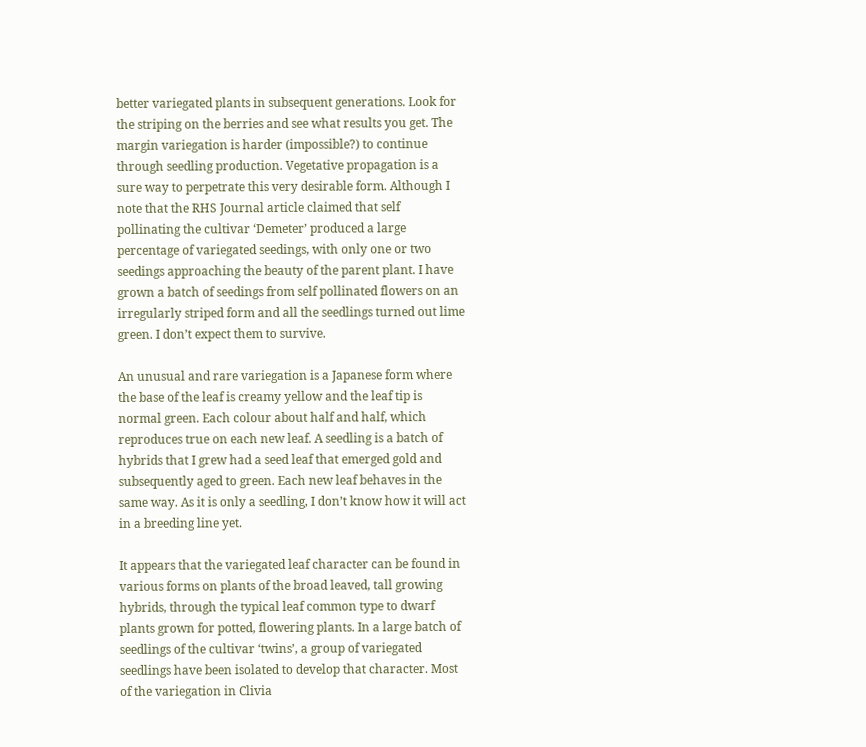better variegated plants in subsequent generations. Look for the striping on the berries and see what results you get. The margin variegation is harder (impossible?) to continue through seedling production. Vegetative propagation is a sure way to perpetrate this very desirable form. Although I note that the RHS Journal article claimed that self pollinating the cultivar ‘Demeter’ produced a large percentage of variegated seedings, with only one or two seedings approaching the beauty of the parent plant. I have grown a batch of seedings from self pollinated flowers on an irregularly striped form and all the seedlings turned out lime green. I don’t expect them to survive.

An unusual and rare variegation is a Japanese form where the base of the leaf is creamy yellow and the leaf tip is normal green. Each colour about half and half, which reproduces true on each new leaf. A seedling is a batch of hybrids that I grew had a seed leaf that emerged gold and subsequently aged to green. Each new leaf behaves in the same way. As it is only a seedling, I don’t know how it will act in a breeding line yet.

It appears that the variegated leaf character can be found in various forms on plants of the broad leaved, tall growing hybrids, through the typical leaf common type to dwarf plants grown for potted, flowering plants. In a large batch of seedlings of the cultivar ‘twins’, a group of variegated seedlings have been isolated to develop that character. Most of the variegation in Clivia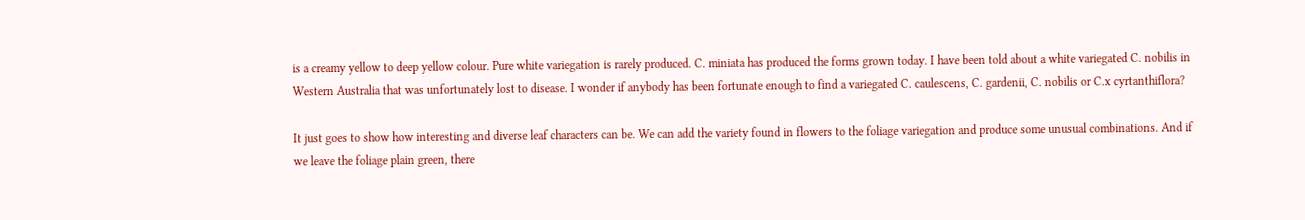is a creamy yellow to deep yellow colour. Pure white variegation is rarely produced. C. miniata has produced the forms grown today. I have been told about a white variegated C. nobilis in Western Australia that was unfortunately lost to disease. I wonder if anybody has been fortunate enough to find a variegated C. caulescens, C. gardenii, C. nobilis or C.x cyrtanthiflora?

It just goes to show how interesting and diverse leaf characters can be. We can add the variety found in flowers to the foliage variegation and produce some unusual combinations. And if we leave the foliage plain green, there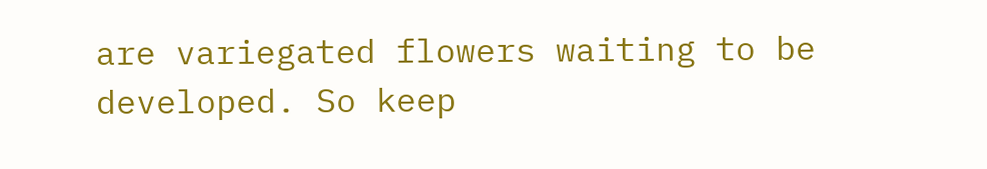are variegated flowers waiting to be developed. So keep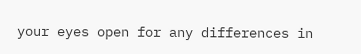your eyes open for any differences in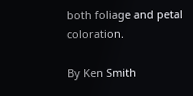both foliage and petal coloration.

By Ken Smith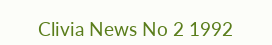Clivia News No 2 1992